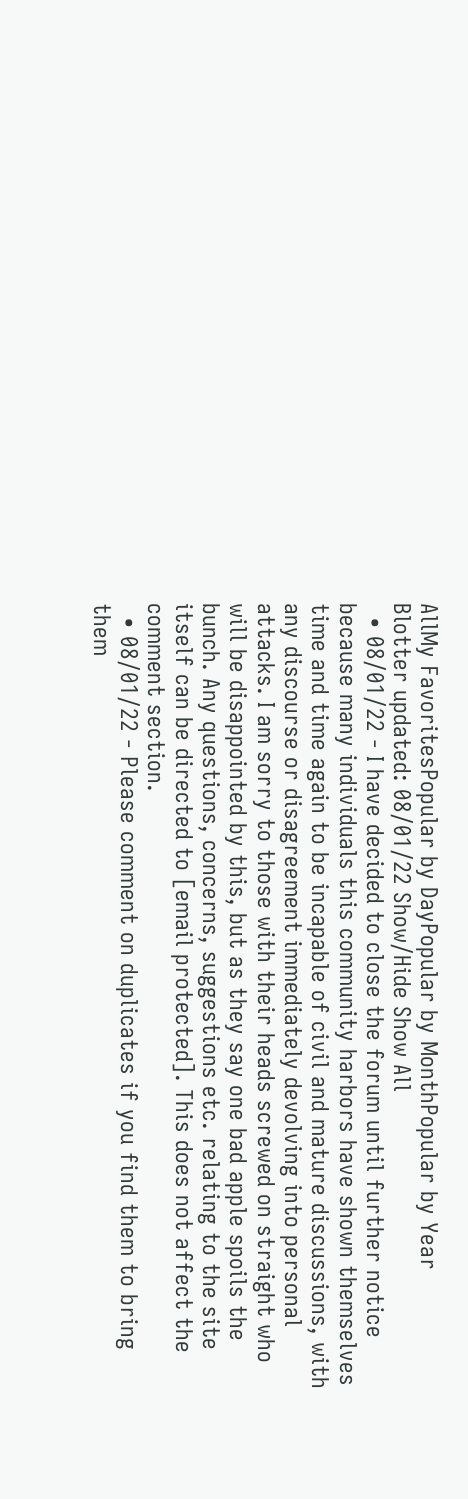AllMy FavoritesPopular by DayPopular by MonthPopular by Year
Blotter updated: 08/01/22 Show/Hide Show All
  • 08/01/22 - I have decided to close the forum until further notice because many individuals this community harbors have shown themselves time and time again to be incapable of civil and mature discussions, with any discourse or disagreement immediately devolving into personal attacks. I am sorry to those with their heads screwed on straight who will be disappointed by this, but as they say one bad apple spoils the bunch. Any questions, concerns, suggestions etc. relating to the site itself can be directed to [email protected]. This does not affect the comment section.
  • 08/01/22 - Please comment on duplicates if you find them to bring them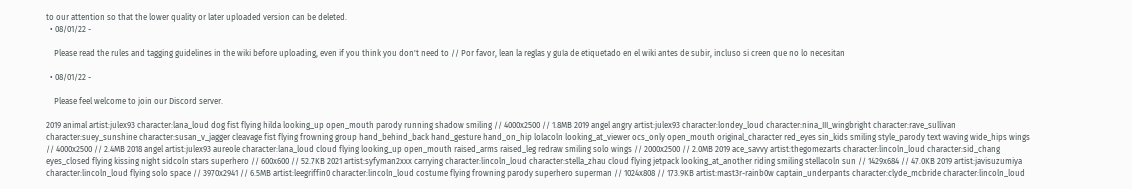to our attention so that the lower quality or later uploaded version can be deleted.
  • 08/01/22 -

    Please read the rules and tagging guidelines in the wiki before uploading, even if you think you don't need to // Por favor, lean la reglas y guía de etiquetado en el wiki antes de subir, incluso si creen que no lo necesitan

  • 08/01/22 -

    Please feel welcome to join our Discord server.

2019 animal artist:julex93 character:lana_loud dog fist flying hilda looking_up open_mouth parody running shadow smiling // 4000x2500 // 1.8MB 2019 angel angry artist:julex93 character:londey_loud character:nina_III_wingbright character:rave_sullivan character:suey_sunshine character:susan_v_jagger cleavage fist flying frowning group hand_behind_back hand_gesture hand_on_hip lolacoln looking_at_viewer ocs_only open_mouth original_character red_eyes sin_kids smiling style_parody text waving wide_hips wings // 4000x2500 // 2.4MB 2018 angel artist:julex93 aureole character:lana_loud cloud flying looking_up open_mouth raised_arms raised_leg redraw smiling solo wings // 2000x2500 // 2.0MB 2019 ace_savvy artist:thegomezarts character:lincoln_loud character:sid_chang eyes_closed flying kissing night sidcoln stars superhero // 600x600 // 52.7KB 2021 artist:syfyman2xxx carrying character:lincoln_loud character:stella_zhau cloud flying jetpack looking_at_another riding smiling stellacoln sun // 1429x684 // 47.0KB 2019 artist:javisuzumiya character:lincoln_loud flying solo space // 3970x2941 // 6.5MB artist:leegriffin0 character:lincoln_loud costume flying frowning parody superhero superman // 1024x808 // 173.9KB artist:mast3r-rainb0w captain_underpants character:clyde_mcbride character:lincoln_loud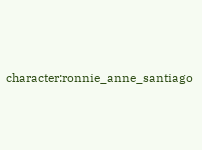character:ronnie_anne_santiago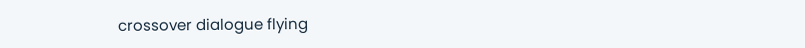crossover dialogue flying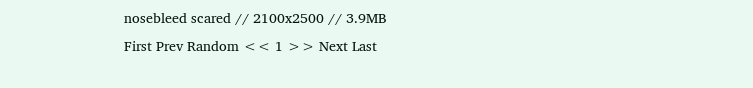nosebleed scared // 2100x2500 // 3.9MB
First Prev Random << 1 >> Next Last